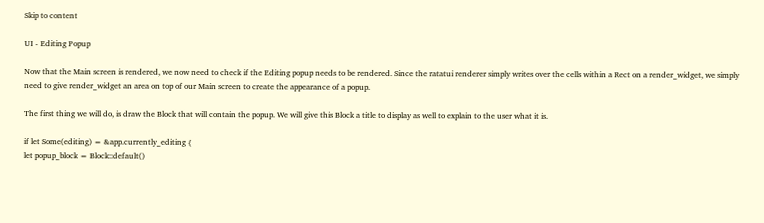Skip to content

UI - Editing Popup

Now that the Main screen is rendered, we now need to check if the Editing popup needs to be rendered. Since the ratatui renderer simply writes over the cells within a Rect on a render_widget, we simply need to give render_widget an area on top of our Main screen to create the appearance of a popup.

The first thing we will do, is draw the Block that will contain the popup. We will give this Block a title to display as well to explain to the user what it is.

if let Some(editing) = &app.currently_editing {
let popup_block = Block::default()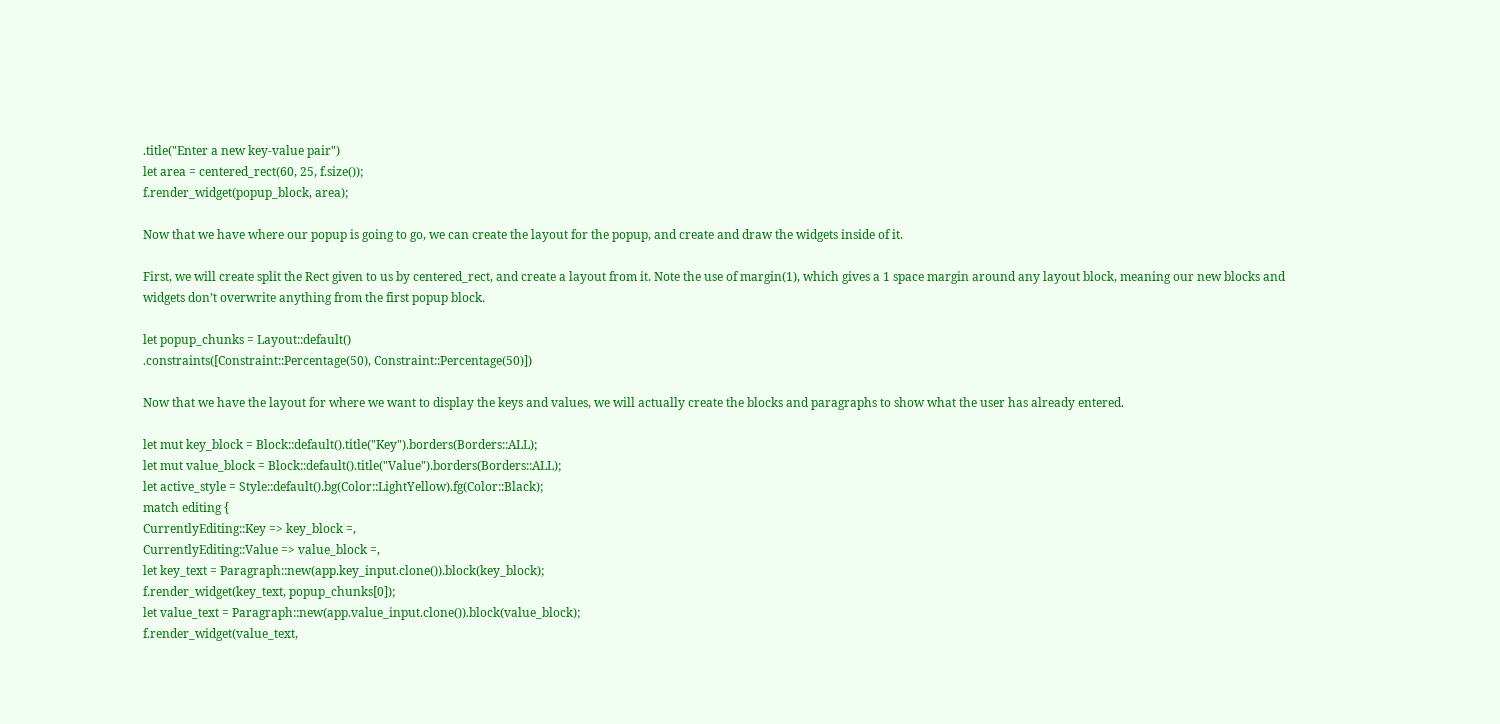.title("Enter a new key-value pair")
let area = centered_rect(60, 25, f.size());
f.render_widget(popup_block, area);

Now that we have where our popup is going to go, we can create the layout for the popup, and create and draw the widgets inside of it.

First, we will create split the Rect given to us by centered_rect, and create a layout from it. Note the use of margin(1), which gives a 1 space margin around any layout block, meaning our new blocks and widgets don’t overwrite anything from the first popup block.

let popup_chunks = Layout::default()
.constraints([Constraint::Percentage(50), Constraint::Percentage(50)])

Now that we have the layout for where we want to display the keys and values, we will actually create the blocks and paragraphs to show what the user has already entered.

let mut key_block = Block::default().title("Key").borders(Borders::ALL);
let mut value_block = Block::default().title("Value").borders(Borders::ALL);
let active_style = Style::default().bg(Color::LightYellow).fg(Color::Black);
match editing {
CurrentlyEditing::Key => key_block =,
CurrentlyEditing::Value => value_block =,
let key_text = Paragraph::new(app.key_input.clone()).block(key_block);
f.render_widget(key_text, popup_chunks[0]);
let value_text = Paragraph::new(app.value_input.clone()).block(value_block);
f.render_widget(value_text,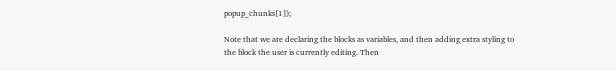popup_chunks[1]);

Note that we are declaring the blocks as variables, and then adding extra styling to the block the user is currently editing. Then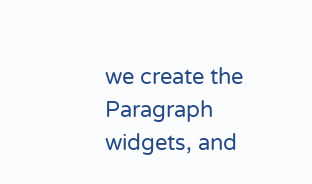we create the Paragraph widgets, and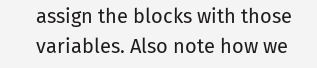assign the blocks with those variables. Also note how we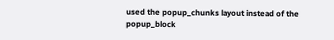used the popup_chunks layout instead of the popup_block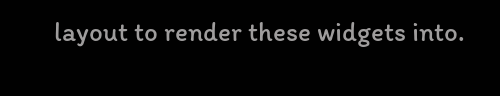layout to render these widgets into.